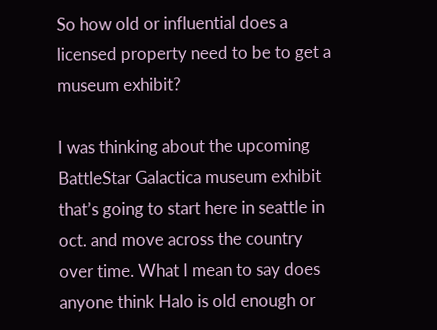So how old or influential does a licensed property need to be to get a museum exhibit?

I was thinking about the upcoming BattleStar Galactica museum exhibit that’s going to start here in seattle in oct. and move across the country over time. What I mean to say does anyone think Halo is old enough or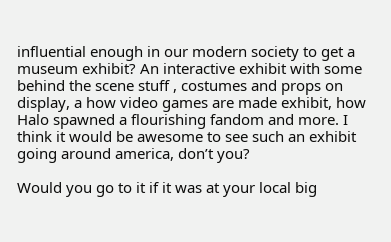influential enough in our modern society to get a museum exhibit? An interactive exhibit with some behind the scene stuff , costumes and props on display, a how video games are made exhibit, how Halo spawned a flourishing fandom and more. I think it would be awesome to see such an exhibit going around america, don’t you?

Would you go to it if it was at your local big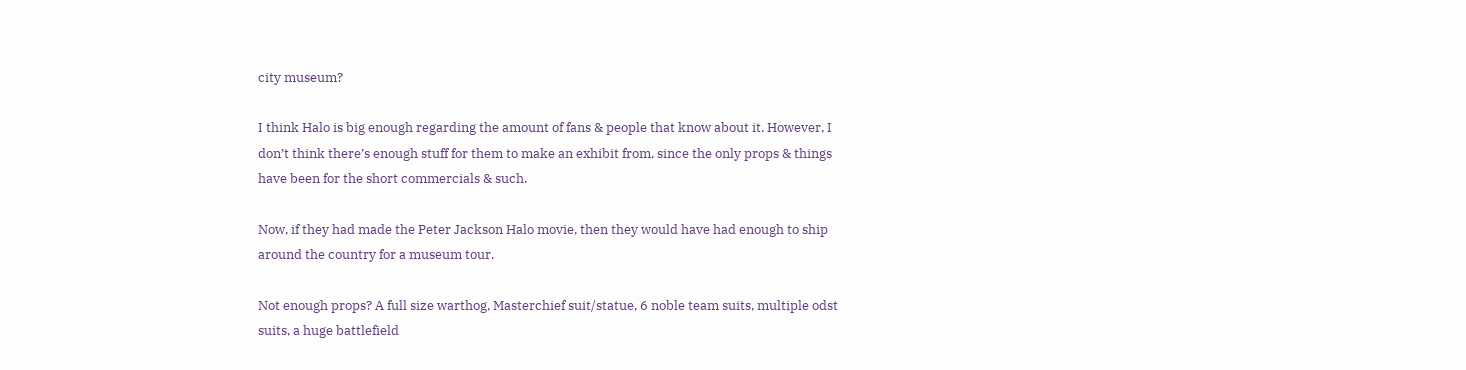city museum?

I think Halo is big enough regarding the amount of fans & people that know about it. However, I don’t think there’s enough stuff for them to make an exhibit from, since the only props & things have been for the short commercials & such.

Now, if they had made the Peter Jackson Halo movie, then they would have had enough to ship around the country for a museum tour.

Not enough props? A full size warthog, Masterchief suit/statue, 6 noble team suits, multiple odst suits, a huge battlefield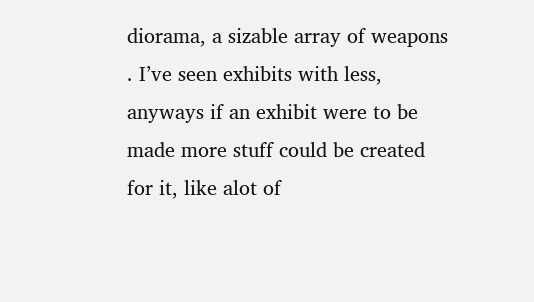diorama, a sizable array of weapons . I’ve seen exhibits with less, anyways if an exhibit were to be made more stuff could be created for it, like alot of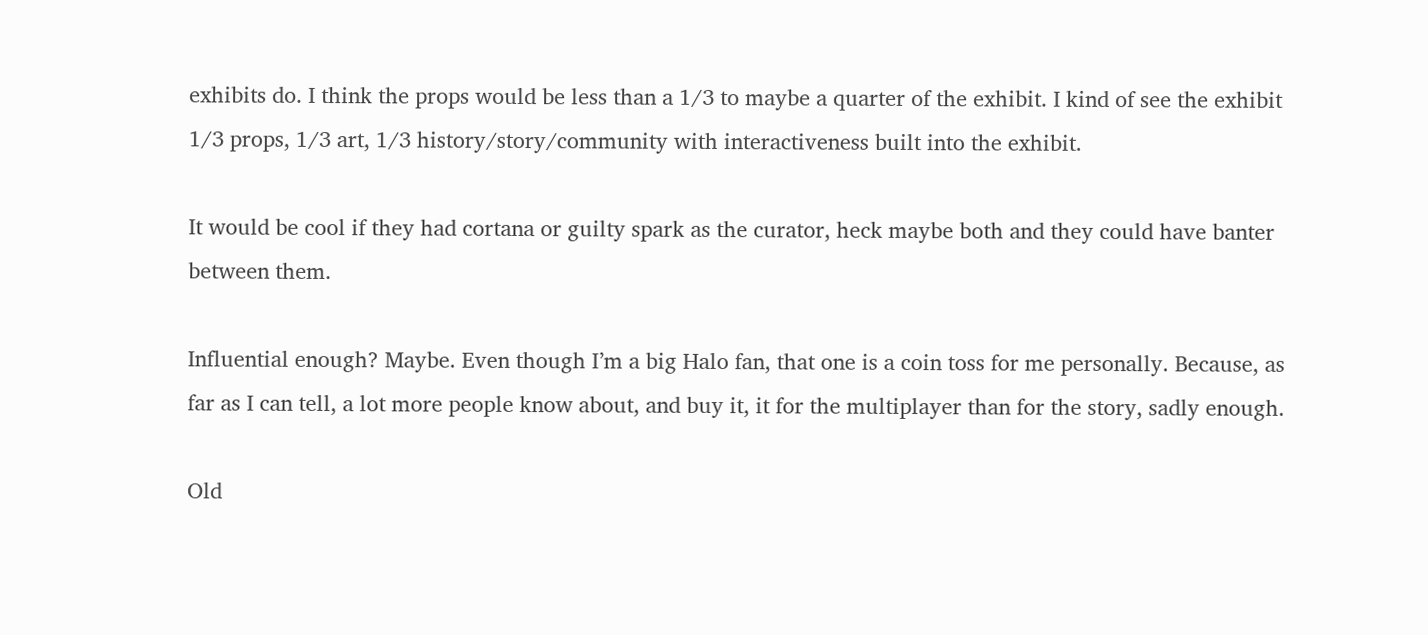exhibits do. I think the props would be less than a 1/3 to maybe a quarter of the exhibit. I kind of see the exhibit 1/3 props, 1/3 art, 1/3 history/story/community with interactiveness built into the exhibit.

It would be cool if they had cortana or guilty spark as the curator, heck maybe both and they could have banter between them.

Influential enough? Maybe. Even though I’m a big Halo fan, that one is a coin toss for me personally. Because, as far as I can tell, a lot more people know about, and buy it, it for the multiplayer than for the story, sadly enough.

Old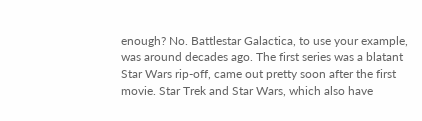enough? No. Battlestar Galactica, to use your example, was around decades ago. The first series was a blatant Star Wars rip-off, came out pretty soon after the first movie. Star Trek and Star Wars, which also have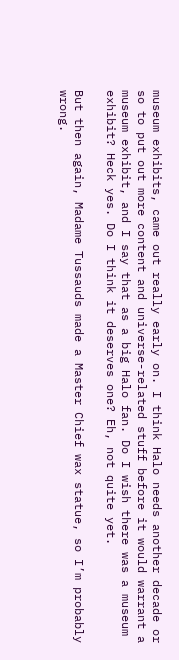museum exhibits, came out really early on. I think Halo needs another decade or so to put out more content and universe-related stuff before it would warrant a museum exhibit, and I say that as a big Halo fan. Do I wish there was a museum exhibit? Heck yes. Do I think it deserves one? Eh, not quite yet.

But then again, Madame Tussauds made a Master Chief wax statue, so I’m probably wrong.